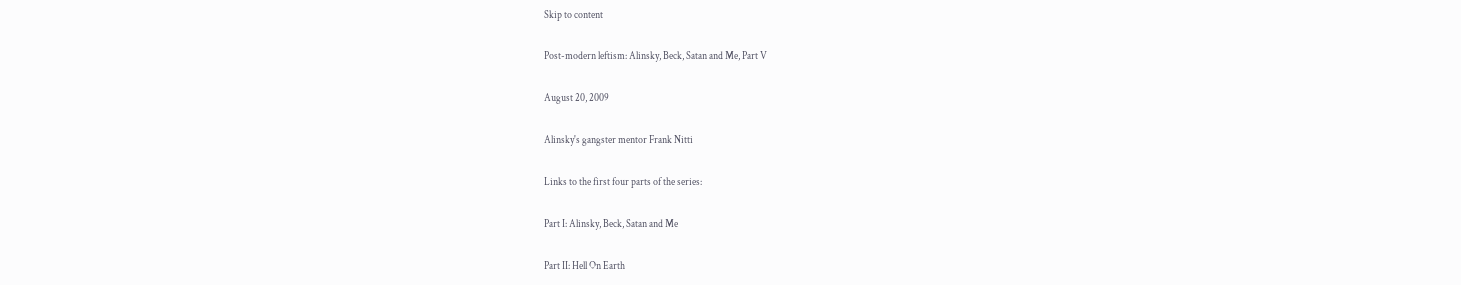Skip to content

Post-modern leftism: Alinsky, Beck, Satan and Me, Part V

August 20, 2009

Alinsky's gangster mentor Frank Nitti

Links to the first four parts of the series:

Part I: Alinsky, Beck, Satan and Me

Part II: Hell On Earth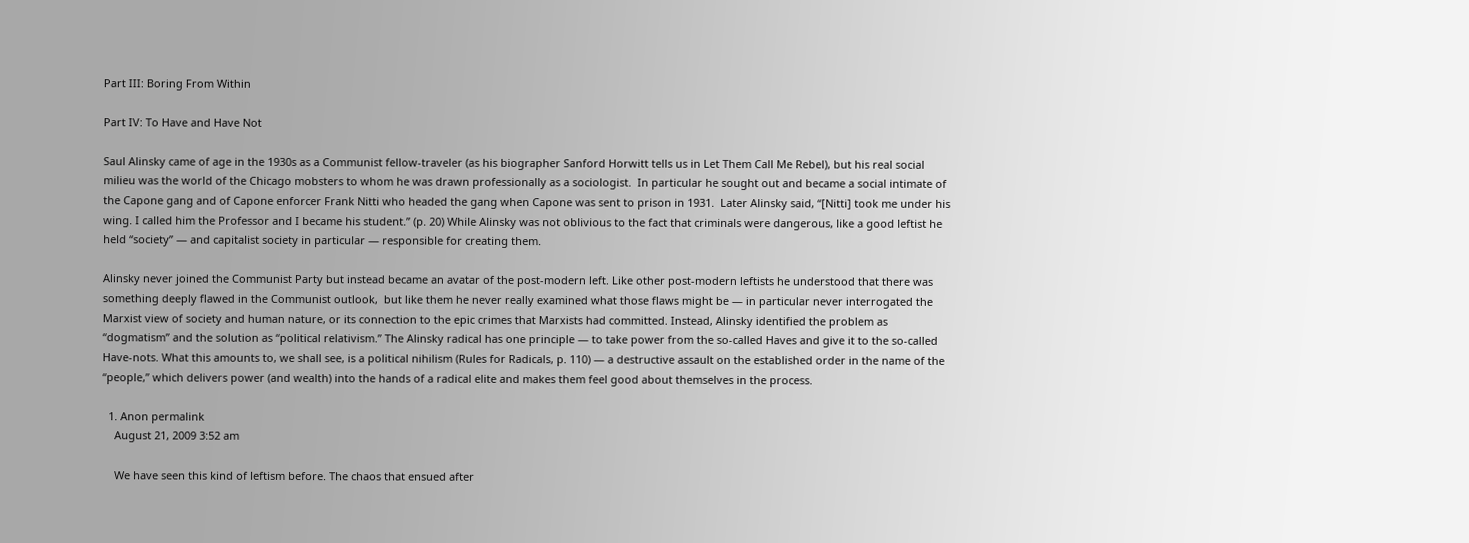Part III: Boring From Within

Part IV: To Have and Have Not

Saul Alinsky came of age in the 1930s as a Communist fellow-traveler (as his biographer Sanford Horwitt tells us in Let Them Call Me Rebel), but his real social milieu was the world of the Chicago mobsters to whom he was drawn professionally as a sociologist.  In particular he sought out and became a social intimate of the Capone gang and of Capone enforcer Frank Nitti who headed the gang when Capone was sent to prison in 1931.  Later Alinsky said, “[Nitti] took me under his wing. I called him the Professor and I became his student.” (p. 20) While Alinsky was not oblivious to the fact that criminals were dangerous, like a good leftist he held “society” — and capitalist society in particular — responsible for creating them.

Alinsky never joined the Communist Party but instead became an avatar of the post-modern left. Like other post-modern leftists he understood that there was something deeply flawed in the Communist outlook,  but like them he never really examined what those flaws might be — in particular never interrogated the Marxist view of society and human nature, or its connection to the epic crimes that Marxists had committed. Instead, Alinsky identified the problem as “dogmatism” and the solution as “political relativism.” The Alinsky radical has one principle — to take power from the so-called Haves and give it to the so-called Have-nots. What this amounts to, we shall see, is a political nihilism (Rules for Radicals, p. 110) — a destructive assault on the established order in the name of the “people,” which delivers power (and wealth) into the hands of a radical elite and makes them feel good about themselves in the process.

  1. Anon permalink
    August 21, 2009 3:52 am

    We have seen this kind of leftism before. The chaos that ensued after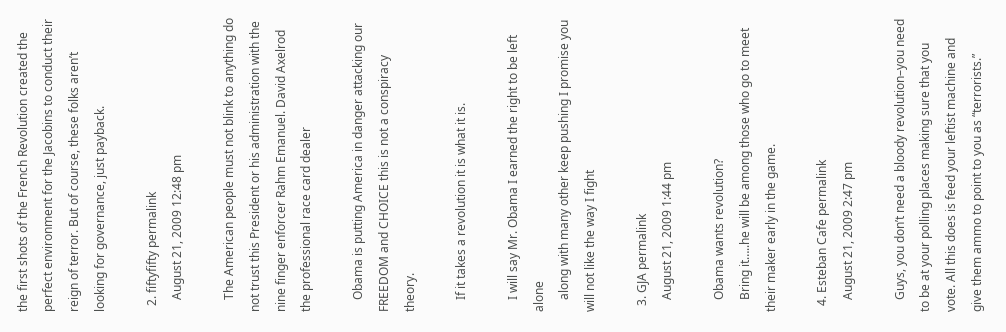the first shots of the French Revolution created the perfect environment for the Jacobins to conduct their reign of terror. But of course, these folks aren’t looking for governance, just payback.

  2. fiftyfifty permalink
    August 21, 2009 12:48 pm

    The American people must not blink to anything do not trust this President or his administration with the nine finger enforcer Rahm Emanuel. David Axelrod the professional race card dealer

    Obama is putting America in danger attacking our FREEDOM and CHOICE this is not a conspiracy theory.

    If it takes a revolution it is what it is.

    I will say Mr. Obama I earned the right to be left alone
    along with many other keep pushing I promise you will not like the way I fight

  3. GJA permalink
    August 21, 2009 1:44 pm

    Obama wants revolution?
    Bring it…..he will be among those who go to meet their maker early in the game.

  4. Esteban Cafe permalink
    August 21, 2009 2:47 pm

    Guys, you don’t need a bloody revolution–you need to be at your polling places making sure that you vote. All this does is feed your leftist machine and give them ammo to point to you as “terrorists.”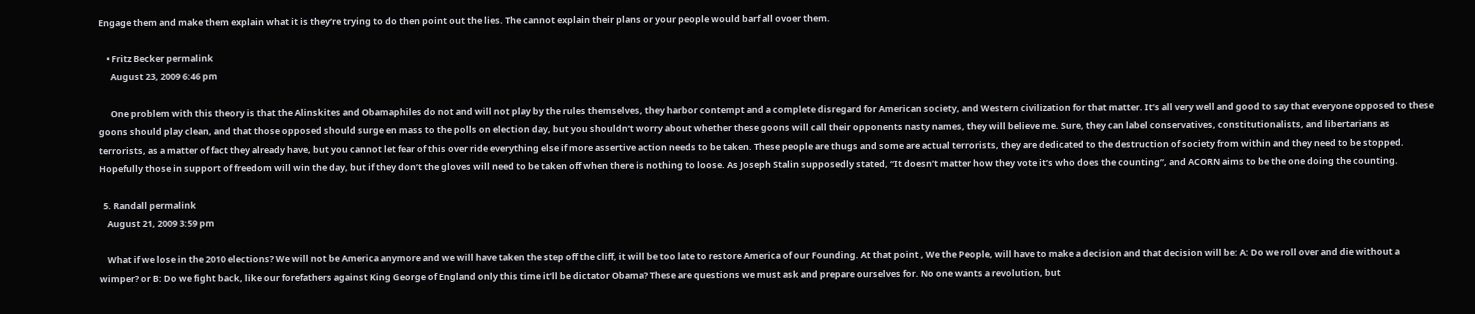Engage them and make them explain what it is they’re trying to do then point out the lies. The cannot explain their plans or your people would barf all ovoer them.

    • Fritz Becker permalink
      August 23, 2009 6:46 pm

      One problem with this theory is that the Alinskites and Obamaphiles do not and will not play by the rules themselves, they harbor contempt and a complete disregard for American society, and Western civilization for that matter. It’s all very well and good to say that everyone opposed to these goons should play clean, and that those opposed should surge en mass to the polls on election day, but you shouldn’t worry about whether these goons will call their opponents nasty names, they will believe me. Sure, they can label conservatives, constitutionalists, and libertarians as terrorists, as a matter of fact they already have, but you cannot let fear of this over ride everything else if more assertive action needs to be taken. These people are thugs and some are actual terrorists, they are dedicated to the destruction of society from within and they need to be stopped. Hopefully those in support of freedom will win the day, but if they don’t the gloves will need to be taken off when there is nothing to loose. As Joseph Stalin supposedly stated, “It doesn’t matter how they vote it’s who does the counting”, and ACORN aims to be the one doing the counting.

  5. Randall permalink
    August 21, 2009 3:59 pm

    What if we lose in the 2010 elections? We will not be America anymore and we will have taken the step off the cliff, it will be too late to restore America of our Founding. At that point , We the People, will have to make a decision and that decision will be: A: Do we roll over and die without a wimper? or B: Do we fight back, like our forefathers against King George of England only this time it’ll be dictator Obama? These are questions we must ask and prepare ourselves for. No one wants a revolution, but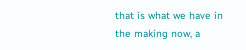that is what we have in the making now, a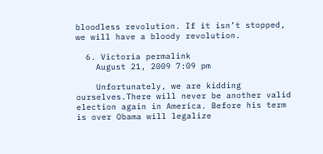bloodless revolution. If it isn’t stopped, we will have a bloody revolution.

  6. Victoria permalink
    August 21, 2009 7:09 pm

    Unfortunately, we are kidding ourselves.There will never be another valid election again in America. Before his term is over Obama will legalize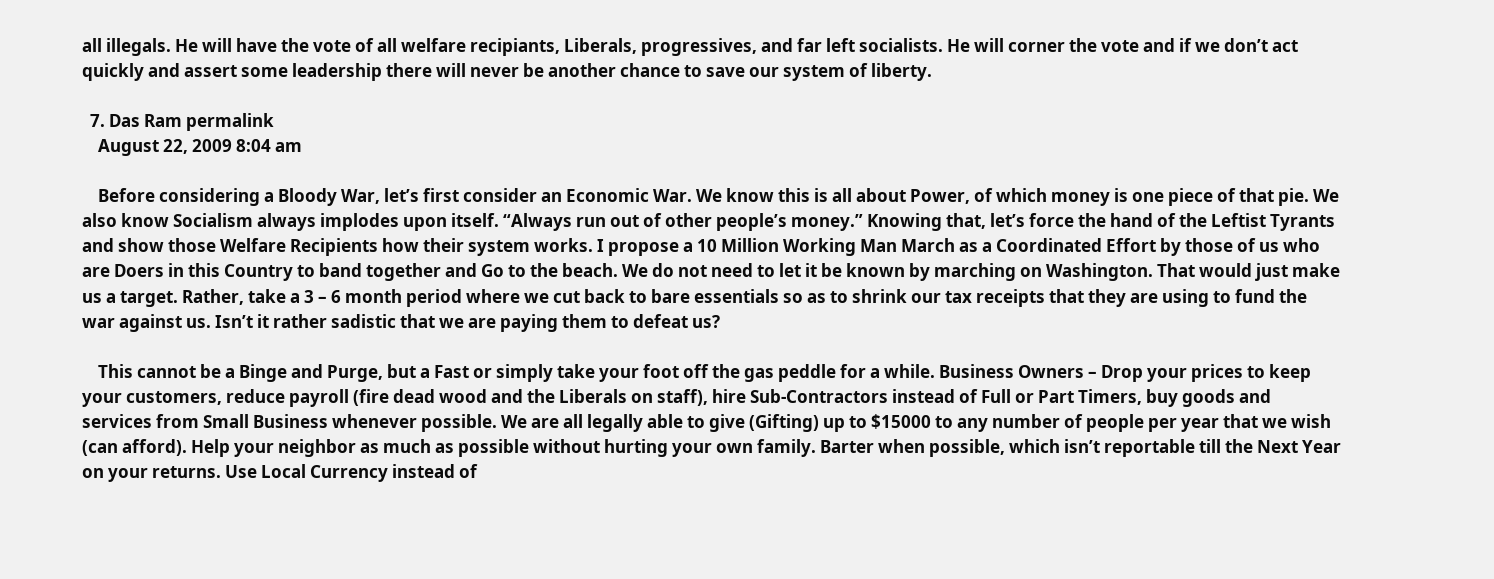all illegals. He will have the vote of all welfare recipiants, Liberals, progressives, and far left socialists. He will corner the vote and if we don’t act quickly and assert some leadership there will never be another chance to save our system of liberty.

  7. Das Ram permalink
    August 22, 2009 8:04 am

    Before considering a Bloody War, let’s first consider an Economic War. We know this is all about Power, of which money is one piece of that pie. We also know Socialism always implodes upon itself. “Always run out of other people’s money.” Knowing that, let’s force the hand of the Leftist Tyrants and show those Welfare Recipients how their system works. I propose a 10 Million Working Man March as a Coordinated Effort by those of us who are Doers in this Country to band together and Go to the beach. We do not need to let it be known by marching on Washington. That would just make us a target. Rather, take a 3 – 6 month period where we cut back to bare essentials so as to shrink our tax receipts that they are using to fund the war against us. Isn’t it rather sadistic that we are paying them to defeat us?

    This cannot be a Binge and Purge, but a Fast or simply take your foot off the gas peddle for a while. Business Owners – Drop your prices to keep your customers, reduce payroll (fire dead wood and the Liberals on staff), hire Sub-Contractors instead of Full or Part Timers, buy goods and services from Small Business whenever possible. We are all legally able to give (Gifting) up to $15000 to any number of people per year that we wish (can afford). Help your neighbor as much as possible without hurting your own family. Barter when possible, which isn’t reportable till the Next Year on your returns. Use Local Currency instead of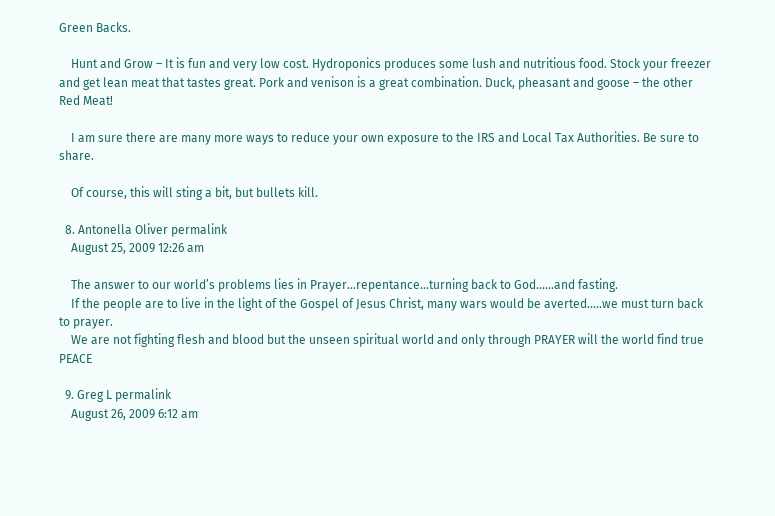Green Backs.

    Hunt and Grow – It is fun and very low cost. Hydroponics produces some lush and nutritious food. Stock your freezer and get lean meat that tastes great. Pork and venison is a great combination. Duck, pheasant and goose – the other Red Meat!

    I am sure there are many more ways to reduce your own exposure to the IRS and Local Tax Authorities. Be sure to share.

    Of course, this will sting a bit, but bullets kill.

  8. Antonella Oliver permalink
    August 25, 2009 12:26 am

    The answer to our world’s problems lies in Prayer…repentance…turning back to God……and fasting.
    If the people are to live in the light of the Gospel of Jesus Christ, many wars would be averted…..we must turn back to prayer.
    We are not fighting flesh and blood but the unseen spiritual world and only through PRAYER will the world find true PEACE

  9. Greg L permalink
    August 26, 2009 6:12 am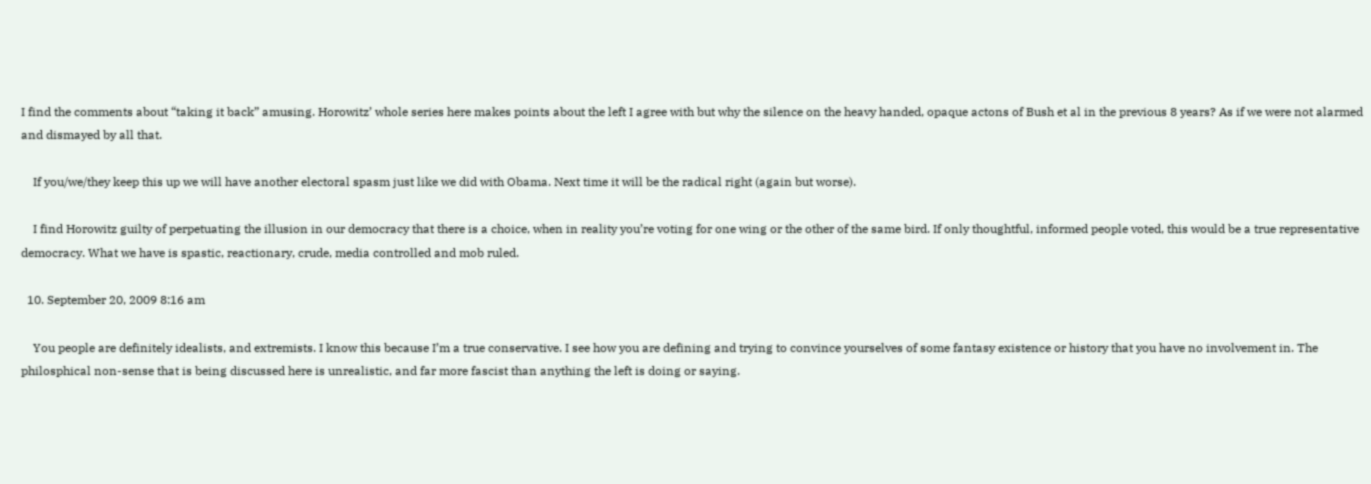I find the comments about “taking it back” amusing. Horowitz’ whole series here makes points about the left I agree with but why the silence on the heavy handed, opaque actons of Bush et al in the previous 8 years? As if we were not alarmed and dismayed by all that.

    If you/we/they keep this up we will have another electoral spasm just like we did with Obama. Next time it will be the radical right (again but worse).

    I find Horowitz guilty of perpetuating the illusion in our democracy that there is a choice, when in reality you’re voting for one wing or the other of the same bird. If only thoughtful, informed people voted, this would be a true representative democracy. What we have is spastic, reactionary, crude, media controlled and mob ruled.

  10. September 20, 2009 8:16 am

    You people are definitely idealists, and extremists. I know this because I’m a true conservative. I see how you are defining and trying to convince yourselves of some fantasy existence or history that you have no involvement in. The philosphical non-sense that is being discussed here is unrealistic, and far more fascist than anything the left is doing or saying.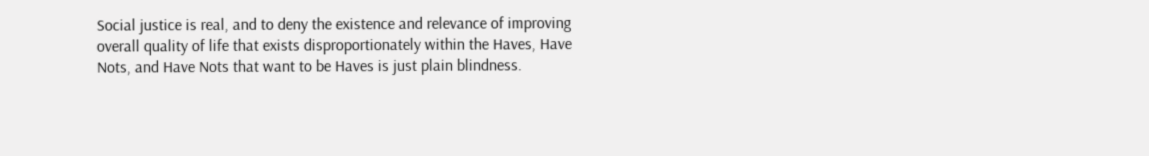Social justice is real, and to deny the existence and relevance of improving overall quality of life that exists disproportionately within the Haves, Have Nots, and Have Nots that want to be Haves is just plain blindness.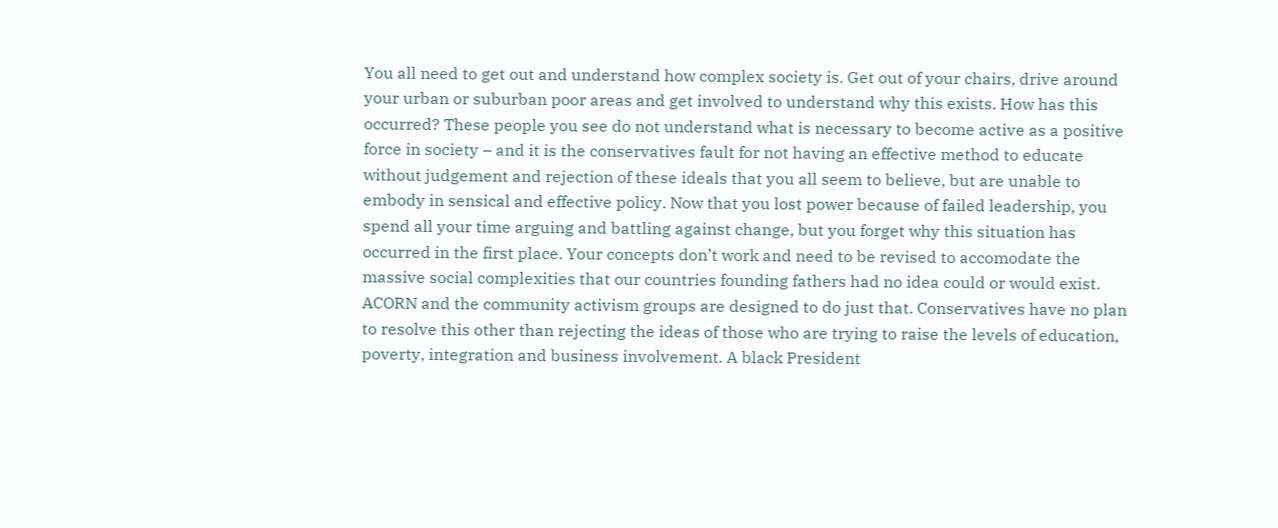You all need to get out and understand how complex society is. Get out of your chairs, drive around your urban or suburban poor areas and get involved to understand why this exists. How has this occurred? These people you see do not understand what is necessary to become active as a positive force in society – and it is the conservatives fault for not having an effective method to educate without judgement and rejection of these ideals that you all seem to believe, but are unable to embody in sensical and effective policy. Now that you lost power because of failed leadership, you spend all your time arguing and battling against change, but you forget why this situation has occurred in the first place. Your concepts don’t work and need to be revised to accomodate the massive social complexities that our countries founding fathers had no idea could or would exist.  ACORN and the community activism groups are designed to do just that. Conservatives have no plan to resolve this other than rejecting the ideas of those who are trying to raise the levels of education, poverty, integration and business involvement. A black President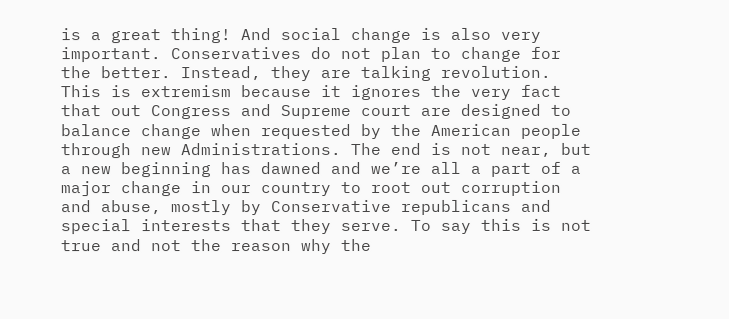is a great thing! And social change is also very important. Conservatives do not plan to change for the better. Instead, they are talking revolution. This is extremism because it ignores the very fact that out Congress and Supreme court are designed to balance change when requested by the American people through new Administrations. The end is not near, but a new beginning has dawned and we’re all a part of a major change in our country to root out corruption and abuse, mostly by Conservative republicans and special interests that they serve. To say this is not true and not the reason why the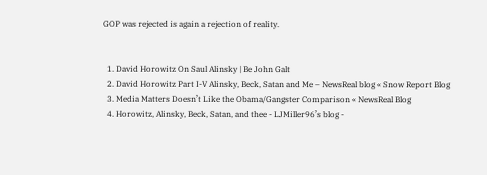GOP was rejected is again a rejection of reality.


  1. David Horowitz On Saul Alinsky | Be John Galt
  2. David Horowitz Part I-V Alinsky, Beck, Satan and Me – NewsReal blog « Snow Report Blog
  3. Media Matters Doesn’t Like the Obama/Gangster Comparison « NewsReal Blog
  4. Horowitz, Alinsky, Beck, Satan, and thee - LJMiller96’s blog -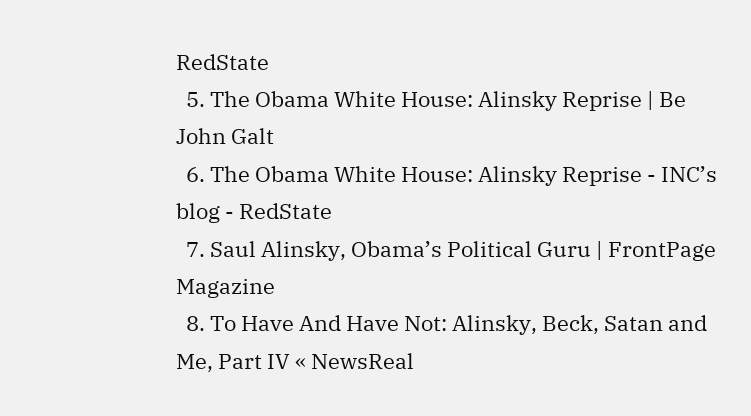RedState
  5. The Obama White House: Alinsky Reprise | Be John Galt
  6. The Obama White House: Alinsky Reprise - INC’s blog - RedState
  7. Saul Alinsky, Obama’s Political Guru | FrontPage Magazine
  8. To Have And Have Not: Alinsky, Beck, Satan and Me, Part IV « NewsReal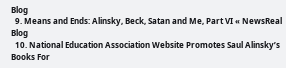Blog
  9. Means and Ends: Alinsky, Beck, Satan and Me, Part VI « NewsReal Blog
  10. National Education Association Website Promotes Saul Alinsky’s Books For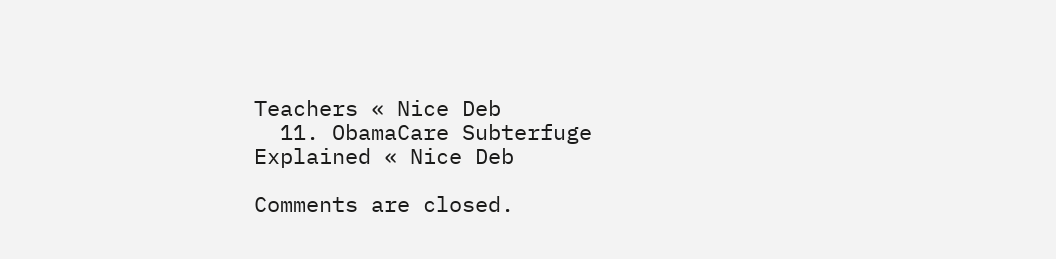Teachers « Nice Deb
  11. ObamaCare Subterfuge Explained « Nice Deb

Comments are closed.